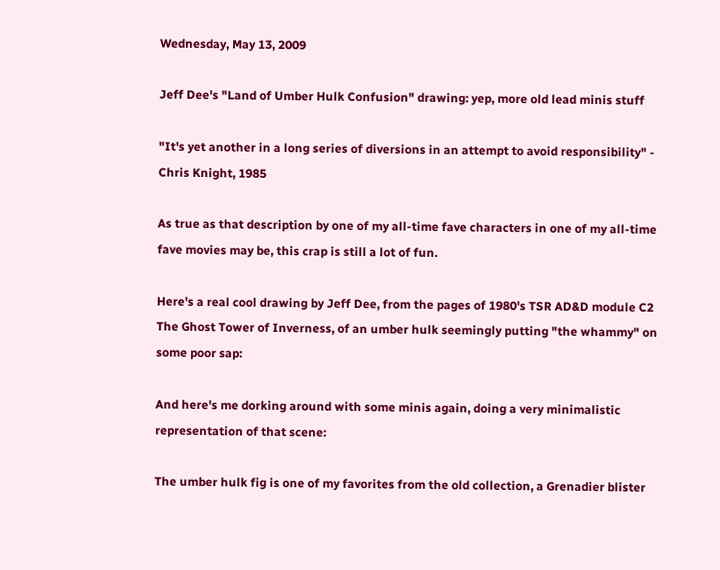Wednesday, May 13, 2009

Jeff Dee's "Land of Umber Hulk Confusion" drawing: yep, more old lead minis stuff

"It's yet another in a long series of diversions in an attempt to avoid responsibility" - Chris Knight, 1985

As true as that description by one of my all-time fave characters in one of my all-time fave movies may be, this crap is still a lot of fun.

Here's a real cool drawing by Jeff Dee, from the pages of 1980's TSR AD&D module C2 The Ghost Tower of Inverness, of an umber hulk seemingly putting "the whammy" on some poor sap:

And here's me dorking around with some minis again, doing a very minimalistic representation of that scene:

The umber hulk fig is one of my favorites from the old collection, a Grenadier blister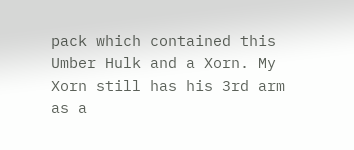pack which contained this Umber Hulk and a Xorn. My Xorn still has his 3rd arm as a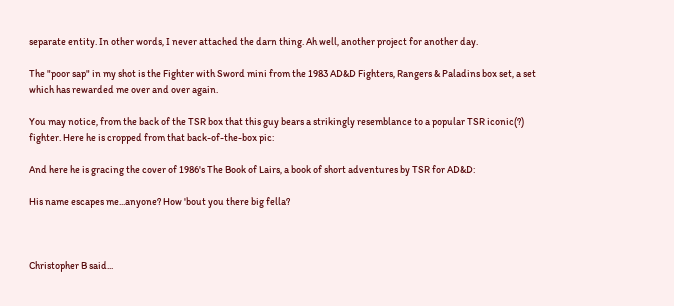separate entity. In other words, I never attached the darn thing. Ah well, another project for another day.

The "poor sap" in my shot is the Fighter with Sword mini from the 1983 AD&D Fighters, Rangers & Paladins box set, a set which has rewarded me over and over again.

You may notice, from the back of the TSR box that this guy bears a strikingly resemblance to a popular TSR iconic(?) fighter. Here he is cropped from that back-of-the-box pic:

And here he is gracing the cover of 1986's The Book of Lairs, a book of short adventures by TSR for AD&D:

His name escapes me...anyone? How 'bout you there big fella?



Christopher B said...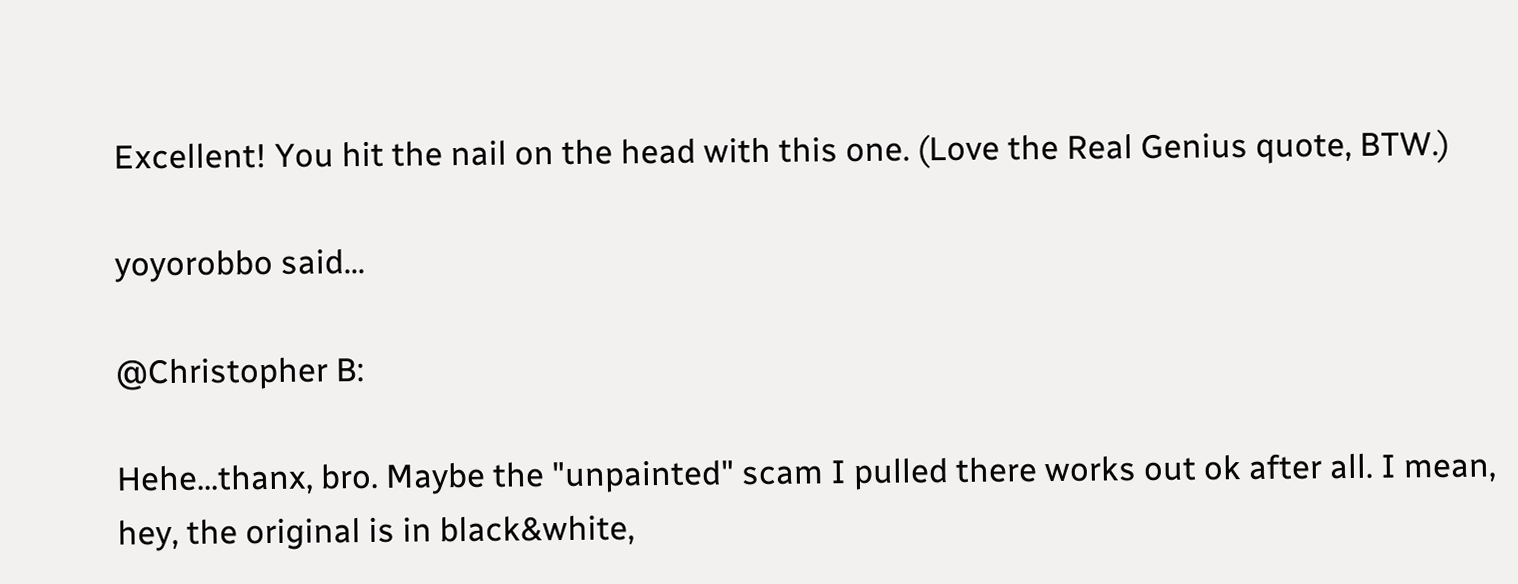Excellent! You hit the nail on the head with this one. (Love the Real Genius quote, BTW.)

yoyorobbo said...

@Christopher B:

Hehe...thanx, bro. Maybe the "unpainted" scam I pulled there works out ok after all. I mean, hey, the original is in black&white,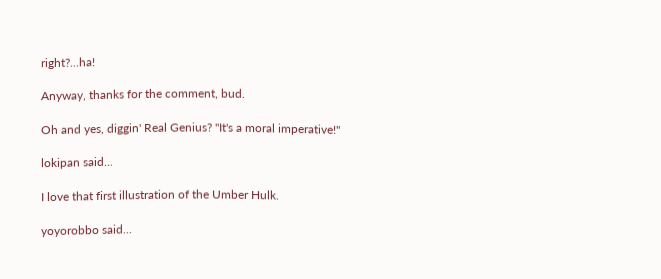right?...ha!

Anyway, thanks for the comment, bud.

Oh and yes, diggin' Real Genius? "It's a moral imperative!"

lokipan said...

I love that first illustration of the Umber Hulk.

yoyorobbo said...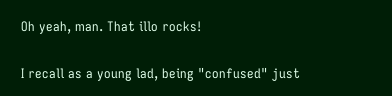Oh yeah, man. That illo rocks!

I recall as a young lad, being "confused" just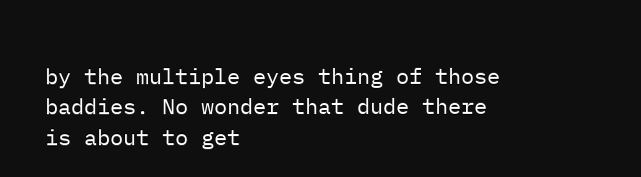by the multiple eyes thing of those baddies. No wonder that dude there is about to get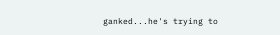ganked...he's trying to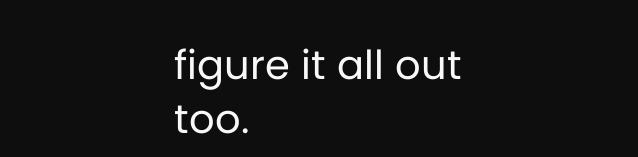figure it all out too.